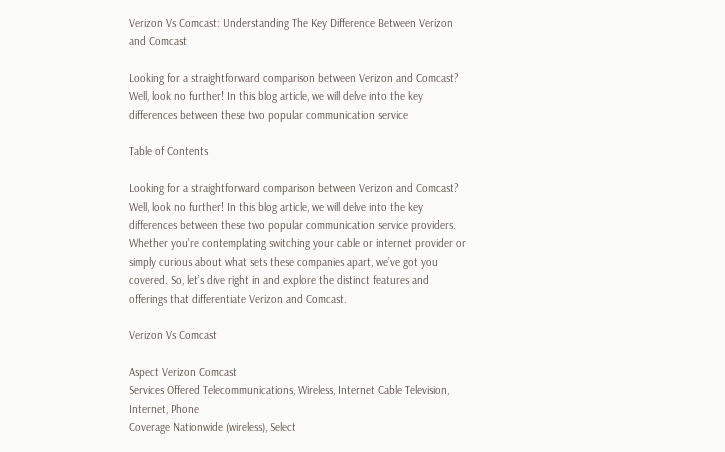Verizon Vs Comcast: Understanding The Key Difference Between Verizon and Comcast

Looking for a straightforward comparison between Verizon and Comcast? Well, look no further! In this blog article, we will delve into the key differences between these two popular communication service

Table of Contents

Looking for a straightforward comparison between Verizon and Comcast? Well, look no further! In this blog article, we will delve into the key differences between these two popular communication service providers. Whether you’re contemplating switching your cable or internet provider or simply curious about what sets these companies apart, we’ve got you covered. So, let’s dive right in and explore the distinct features and offerings that differentiate Verizon and Comcast.

Verizon Vs Comcast

Aspect Verizon Comcast
Services Offered Telecommunications, Wireless, Internet Cable Television, Internet, Phone
Coverage Nationwide (wireless), Select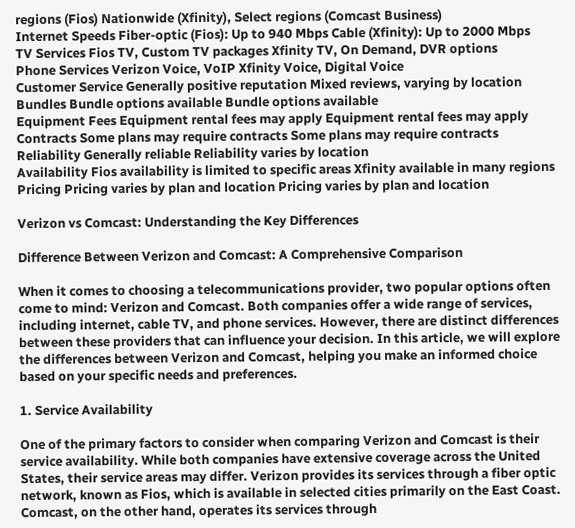regions (Fios) Nationwide (Xfinity), Select regions (Comcast Business)
Internet Speeds Fiber-optic (Fios): Up to 940 Mbps Cable (Xfinity): Up to 2000 Mbps
TV Services Fios TV, Custom TV packages Xfinity TV, On Demand, DVR options
Phone Services Verizon Voice, VoIP Xfinity Voice, Digital Voice
Customer Service Generally positive reputation Mixed reviews, varying by location
Bundles Bundle options available Bundle options available
Equipment Fees Equipment rental fees may apply Equipment rental fees may apply
Contracts Some plans may require contracts Some plans may require contracts
Reliability Generally reliable Reliability varies by location
Availability Fios availability is limited to specific areas Xfinity available in many regions
Pricing Pricing varies by plan and location Pricing varies by plan and location

Verizon vs Comcast: Understanding the Key Differences

Difference Between Verizon and Comcast: A Comprehensive Comparison

When it comes to choosing a telecommunications provider, two popular options often come to mind: Verizon and Comcast. Both companies offer a wide range of services, including internet, cable TV, and phone services. However, there are distinct differences between these providers that can influence your decision. In this article, we will explore the differences between Verizon and Comcast, helping you make an informed choice based on your specific needs and preferences.

1. Service Availability

One of the primary factors to consider when comparing Verizon and Comcast is their service availability. While both companies have extensive coverage across the United States, their service areas may differ. Verizon provides its services through a fiber optic network, known as Fios, which is available in selected cities primarily on the East Coast. Comcast, on the other hand, operates its services through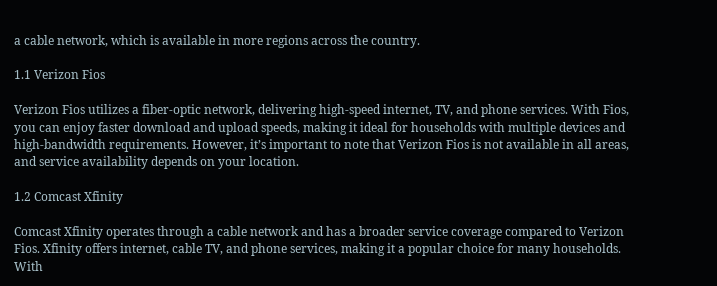a cable network, which is available in more regions across the country.

1.1 Verizon Fios

Verizon Fios utilizes a fiber-optic network, delivering high-speed internet, TV, and phone services. With Fios, you can enjoy faster download and upload speeds, making it ideal for households with multiple devices and high-bandwidth requirements. However, it’s important to note that Verizon Fios is not available in all areas, and service availability depends on your location.

1.2 Comcast Xfinity

Comcast Xfinity operates through a cable network and has a broader service coverage compared to Verizon Fios. Xfinity offers internet, cable TV, and phone services, making it a popular choice for many households. With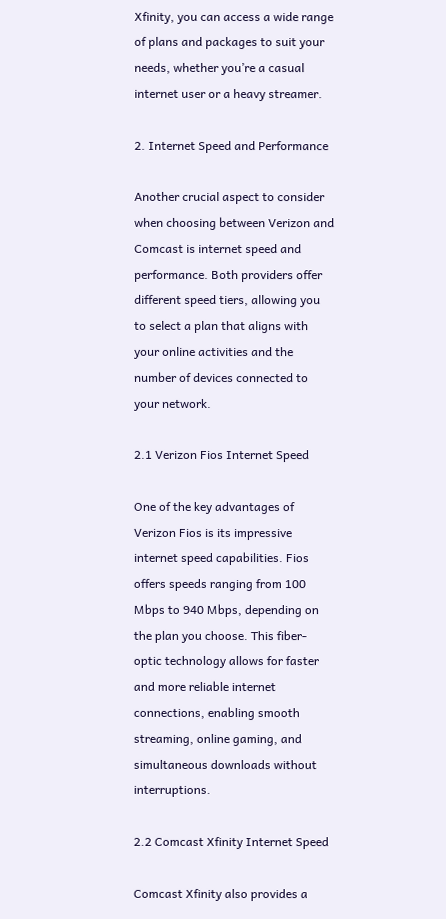Xfinity, you can access a wide range of plans and packages to suit your needs, whether you’re a casual internet user or a heavy streamer.

2. Internet Speed and Performance

Another crucial aspect to consider when choosing between Verizon and Comcast is internet speed and performance. Both providers offer different speed tiers, allowing you to select a plan that aligns with your online activities and the number of devices connected to your network.

2.1 Verizon Fios Internet Speed

One of the key advantages of Verizon Fios is its impressive internet speed capabilities. Fios offers speeds ranging from 100 Mbps to 940 Mbps, depending on the plan you choose. This fiber-optic technology allows for faster and more reliable internet connections, enabling smooth streaming, online gaming, and simultaneous downloads without interruptions.

2.2 Comcast Xfinity Internet Speed

Comcast Xfinity also provides a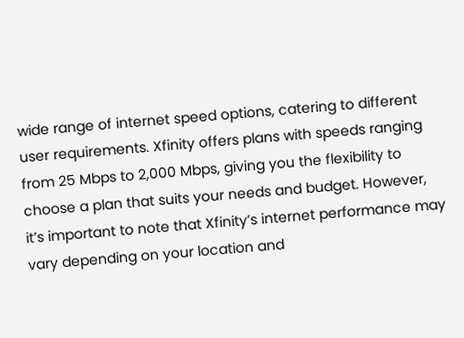wide range of internet speed options, catering to different user requirements. Xfinity offers plans with speeds ranging from 25 Mbps to 2,000 Mbps, giving you the flexibility to choose a plan that suits your needs and budget. However, it’s important to note that Xfinity’s internet performance may vary depending on your location and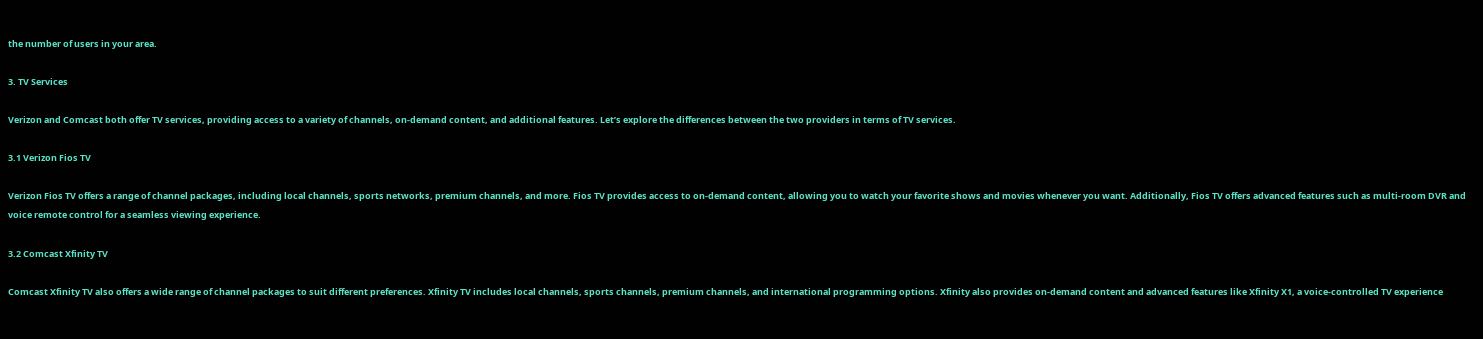the number of users in your area.

3. TV Services

Verizon and Comcast both offer TV services, providing access to a variety of channels, on-demand content, and additional features. Let’s explore the differences between the two providers in terms of TV services.

3.1 Verizon Fios TV

Verizon Fios TV offers a range of channel packages, including local channels, sports networks, premium channels, and more. Fios TV provides access to on-demand content, allowing you to watch your favorite shows and movies whenever you want. Additionally, Fios TV offers advanced features such as multi-room DVR and voice remote control for a seamless viewing experience.

3.2 Comcast Xfinity TV

Comcast Xfinity TV also offers a wide range of channel packages to suit different preferences. Xfinity TV includes local channels, sports channels, premium channels, and international programming options. Xfinity also provides on-demand content and advanced features like Xfinity X1, a voice-controlled TV experience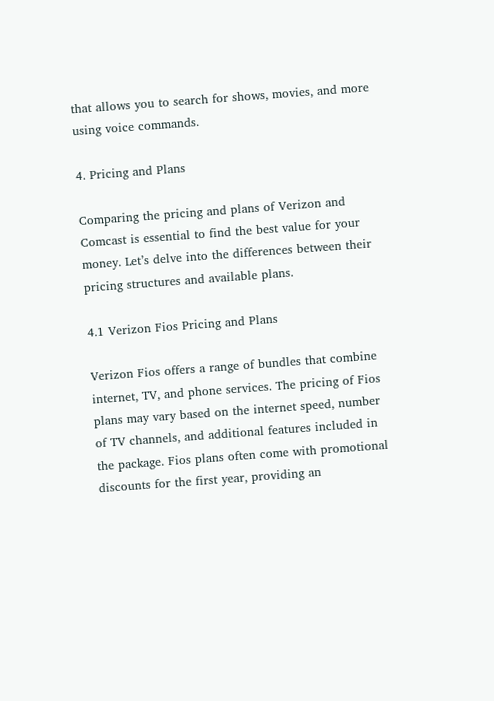that allows you to search for shows, movies, and more using voice commands.

4. Pricing and Plans

Comparing the pricing and plans of Verizon and Comcast is essential to find the best value for your money. Let’s delve into the differences between their pricing structures and available plans.

4.1 Verizon Fios Pricing and Plans

Verizon Fios offers a range of bundles that combine internet, TV, and phone services. The pricing of Fios plans may vary based on the internet speed, number of TV channels, and additional features included in the package. Fios plans often come with promotional discounts for the first year, providing an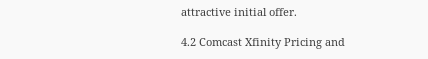attractive initial offer.

4.2 Comcast Xfinity Pricing and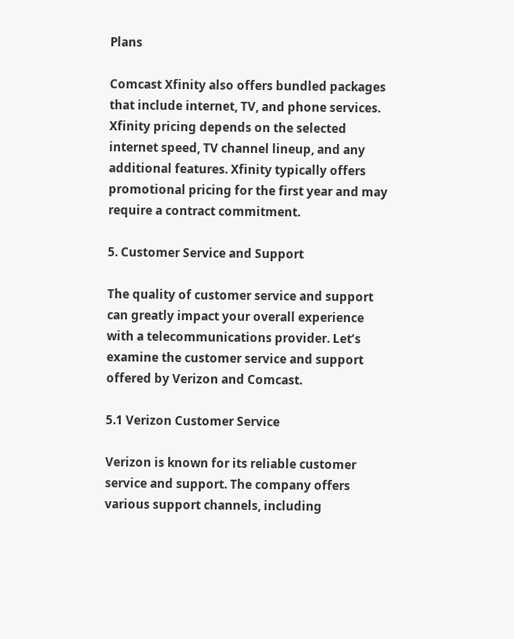Plans

Comcast Xfinity also offers bundled packages that include internet, TV, and phone services. Xfinity pricing depends on the selected internet speed, TV channel lineup, and any additional features. Xfinity typically offers promotional pricing for the first year and may require a contract commitment.

5. Customer Service and Support

The quality of customer service and support can greatly impact your overall experience with a telecommunications provider. Let’s examine the customer service and support offered by Verizon and Comcast.

5.1 Verizon Customer Service

Verizon is known for its reliable customer service and support. The company offers various support channels, including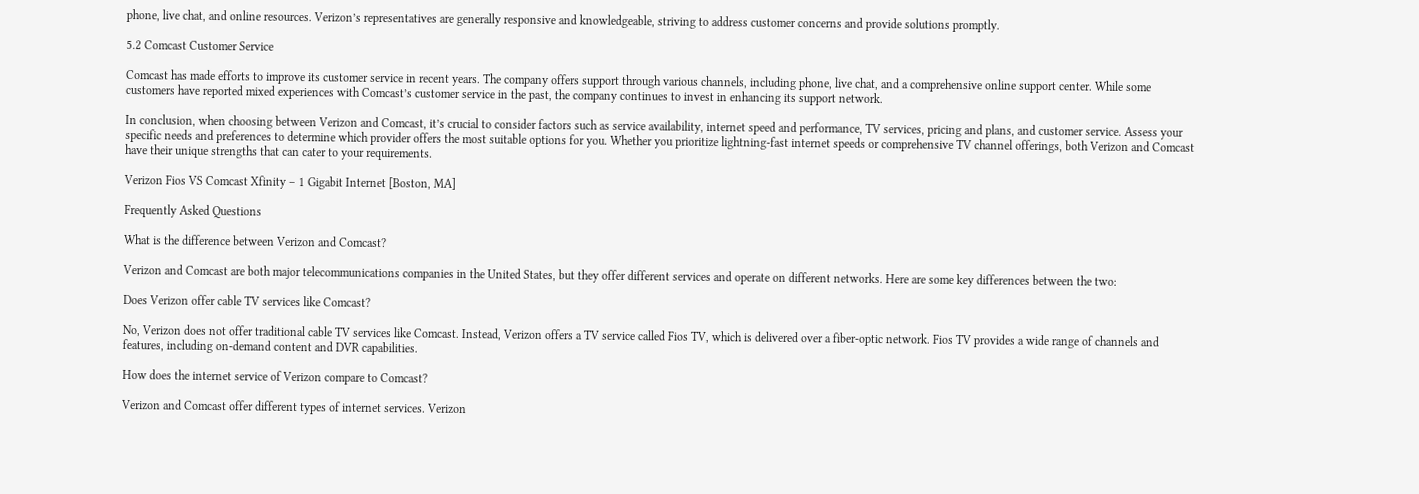phone, live chat, and online resources. Verizon’s representatives are generally responsive and knowledgeable, striving to address customer concerns and provide solutions promptly.

5.2 Comcast Customer Service

Comcast has made efforts to improve its customer service in recent years. The company offers support through various channels, including phone, live chat, and a comprehensive online support center. While some customers have reported mixed experiences with Comcast’s customer service in the past, the company continues to invest in enhancing its support network.

In conclusion, when choosing between Verizon and Comcast, it’s crucial to consider factors such as service availability, internet speed and performance, TV services, pricing and plans, and customer service. Assess your specific needs and preferences to determine which provider offers the most suitable options for you. Whether you prioritize lightning-fast internet speeds or comprehensive TV channel offerings, both Verizon and Comcast have their unique strengths that can cater to your requirements.

Verizon Fios VS Comcast Xfinity – 1 Gigabit Internet [Boston, MA]

Frequently Asked Questions

What is the difference between Verizon and Comcast?

Verizon and Comcast are both major telecommunications companies in the United States, but they offer different services and operate on different networks. Here are some key differences between the two:

Does Verizon offer cable TV services like Comcast?

No, Verizon does not offer traditional cable TV services like Comcast. Instead, Verizon offers a TV service called Fios TV, which is delivered over a fiber-optic network. Fios TV provides a wide range of channels and features, including on-demand content and DVR capabilities.

How does the internet service of Verizon compare to Comcast?

Verizon and Comcast offer different types of internet services. Verizon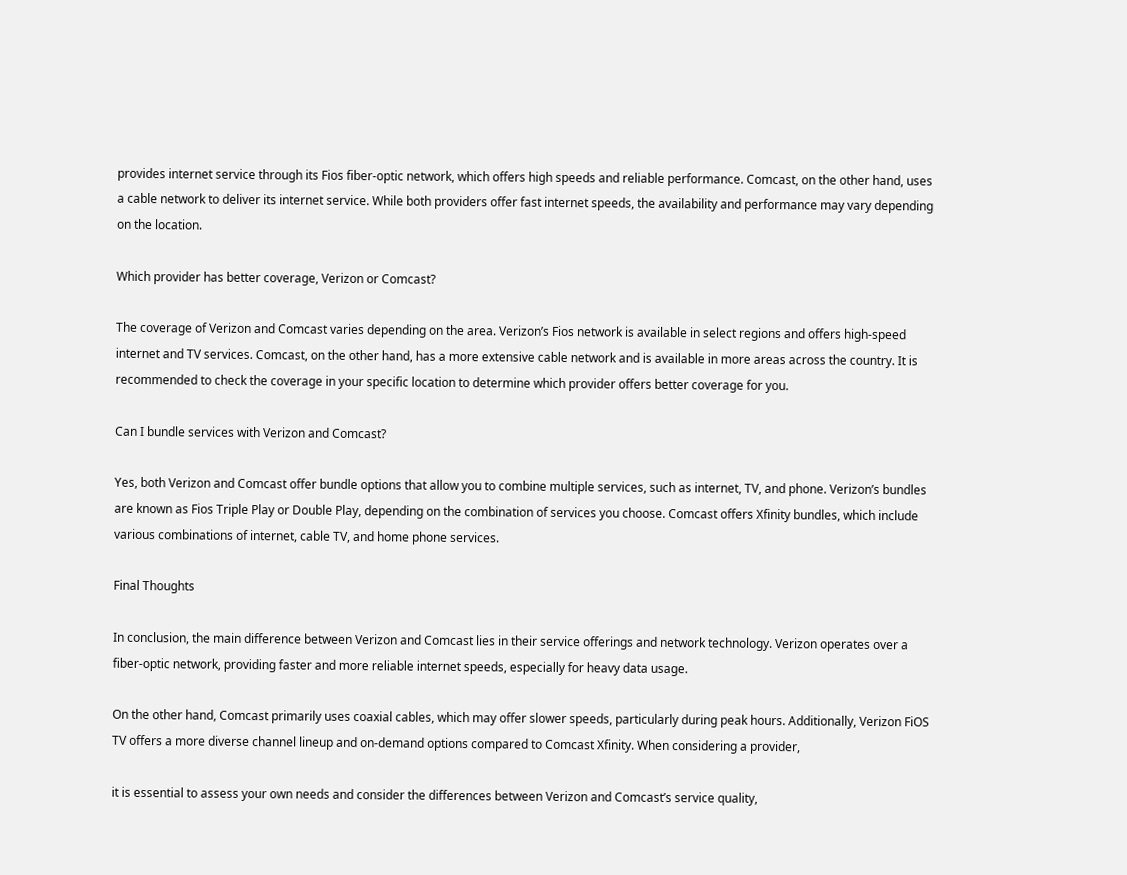provides internet service through its Fios fiber-optic network, which offers high speeds and reliable performance. Comcast, on the other hand, uses a cable network to deliver its internet service. While both providers offer fast internet speeds, the availability and performance may vary depending on the location.

Which provider has better coverage, Verizon or Comcast?

The coverage of Verizon and Comcast varies depending on the area. Verizon’s Fios network is available in select regions and offers high-speed internet and TV services. Comcast, on the other hand, has a more extensive cable network and is available in more areas across the country. It is recommended to check the coverage in your specific location to determine which provider offers better coverage for you.

Can I bundle services with Verizon and Comcast?

Yes, both Verizon and Comcast offer bundle options that allow you to combine multiple services, such as internet, TV, and phone. Verizon’s bundles are known as Fios Triple Play or Double Play, depending on the combination of services you choose. Comcast offers Xfinity bundles, which include various combinations of internet, cable TV, and home phone services.

Final Thoughts

In conclusion, the main difference between Verizon and Comcast lies in their service offerings and network technology. Verizon operates over a fiber-optic network, providing faster and more reliable internet speeds, especially for heavy data usage.

On the other hand, Comcast primarily uses coaxial cables, which may offer slower speeds, particularly during peak hours. Additionally, Verizon FiOS TV offers a more diverse channel lineup and on-demand options compared to Comcast Xfinity. When considering a provider,

it is essential to assess your own needs and consider the differences between Verizon and Comcast’s service quality,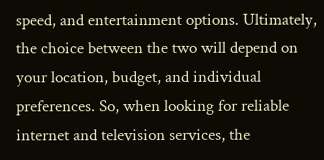speed, and entertainment options. Ultimately, the choice between the two will depend on your location, budget, and individual preferences. So, when looking for reliable internet and television services, the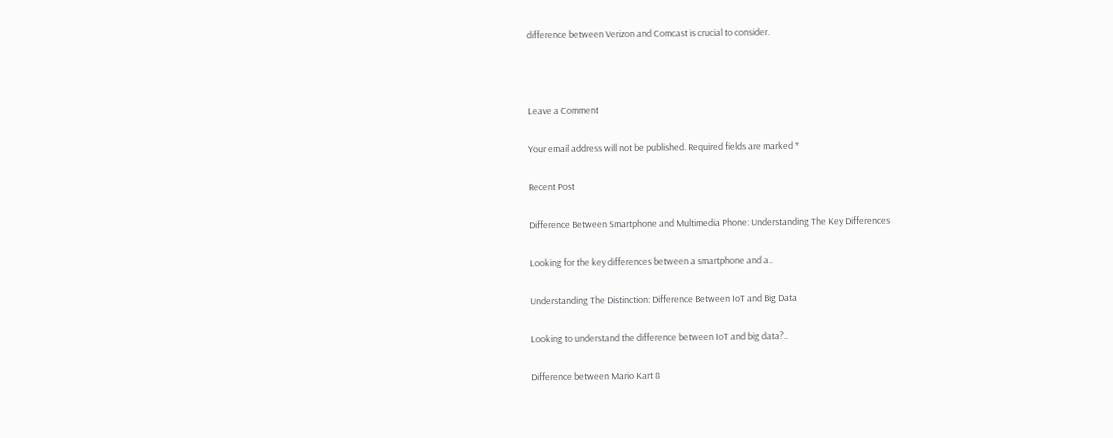difference between Verizon and Comcast is crucial to consider.



Leave a Comment

Your email address will not be published. Required fields are marked *

Recent Post

Difference Between Smartphone and Multimedia Phone: Understanding The Key Differences

Looking for the key differences between a smartphone and a..

Understanding The Distinction: Difference Between IoT and Big Data

Looking to understand the difference between IoT and big data?..

Difference between Mario Kart 8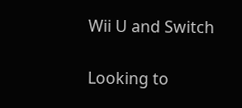Wii U and Switch

Looking to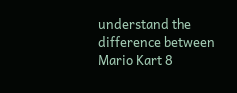understand the difference between Mario Kart 8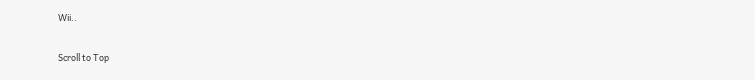Wii..

Scroll to Top